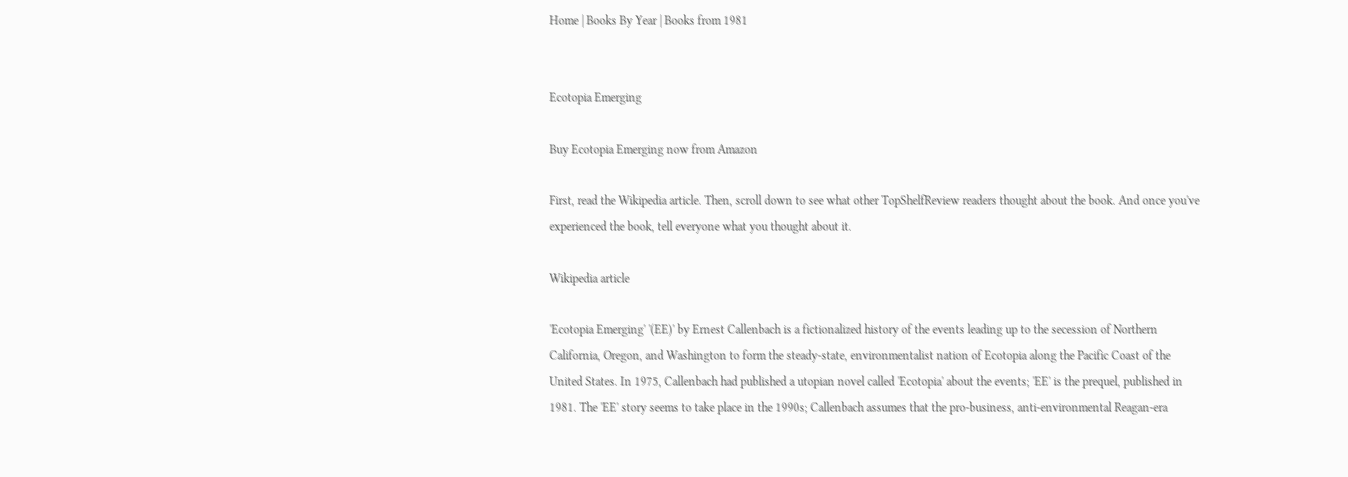Home | Books By Year | Books from 1981


Ecotopia Emerging

Buy Ecotopia Emerging now from Amazon

First, read the Wikipedia article. Then, scroll down to see what other TopShelfReview readers thought about the book. And once you've experienced the book, tell everyone what you thought about it.

Wikipedia article

'Ecotopia Emerging' '(EE)' by Ernest Callenbach is a fictionalized history of the events leading up to the secession of Northern California, Oregon, and Washington to form the steady-state, environmentalist nation of Ecotopia along the Pacific Coast of the United States. In 1975, Callenbach had published a utopian novel called 'Ecotopia' about the events; 'EE' is the prequel, published in 1981. The 'EE' story seems to take place in the 1990s; Callenbach assumes that the pro-business, anti-environmental Reagan-era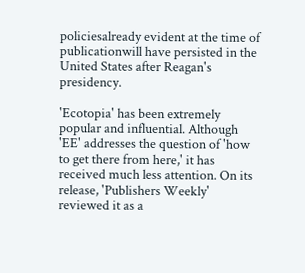policiesalready evident at the time of publicationwill have persisted in the United States after Reagan's presidency.

'Ecotopia' has been extremely popular and influential. Although 'EE' addresses the question of 'how to get there from here,' it has received much less attention. On its release, 'Publishers Weekly' reviewed it as a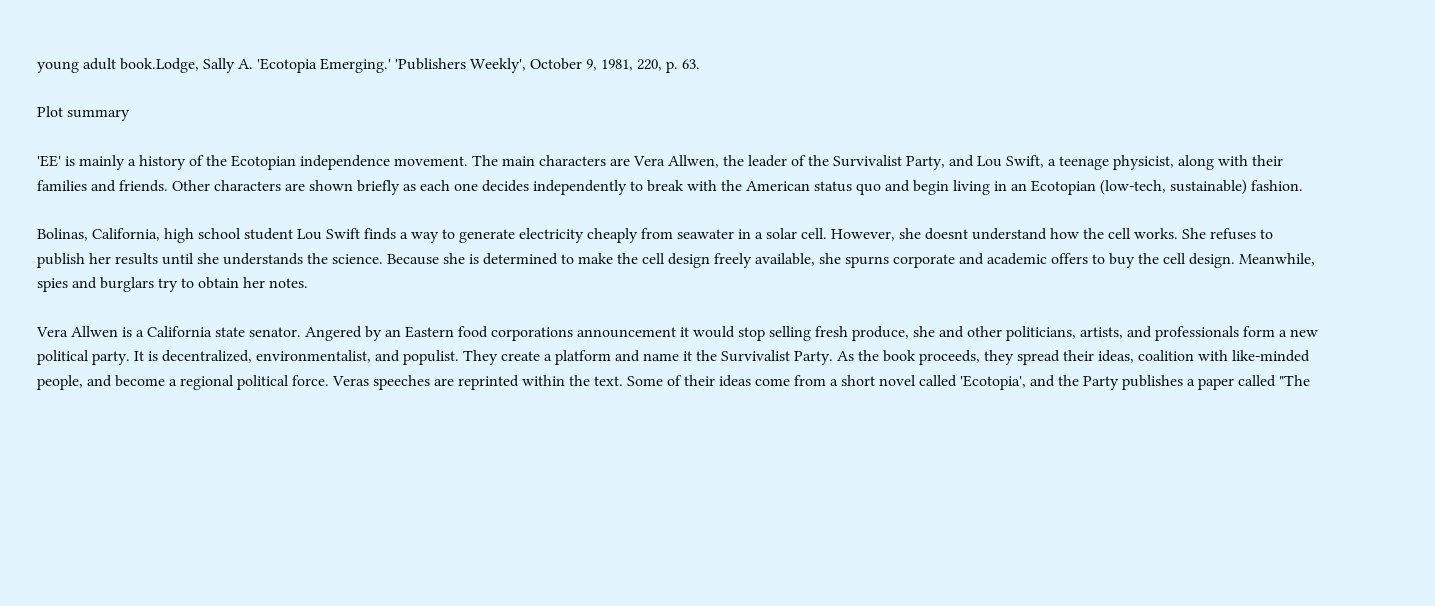young adult book.Lodge, Sally A. 'Ecotopia Emerging.' 'Publishers Weekly', October 9, 1981, 220, p. 63.

Plot summary

'EE' is mainly a history of the Ecotopian independence movement. The main characters are Vera Allwen, the leader of the Survivalist Party, and Lou Swift, a teenage physicist, along with their families and friends. Other characters are shown briefly as each one decides independently to break with the American status quo and begin living in an Ecotopian (low-tech, sustainable) fashion.

Bolinas, California, high school student Lou Swift finds a way to generate electricity cheaply from seawater in a solar cell. However, she doesnt understand how the cell works. She refuses to publish her results until she understands the science. Because she is determined to make the cell design freely available, she spurns corporate and academic offers to buy the cell design. Meanwhile, spies and burglars try to obtain her notes.

Vera Allwen is a California state senator. Angered by an Eastern food corporations announcement it would stop selling fresh produce, she and other politicians, artists, and professionals form a new political party. It is decentralized, environmentalist, and populist. They create a platform and name it the Survivalist Party. As the book proceeds, they spread their ideas, coalition with like-minded people, and become a regional political force. Veras speeches are reprinted within the text. Some of their ideas come from a short novel called 'Ecotopia', and the Party publishes a paper called "The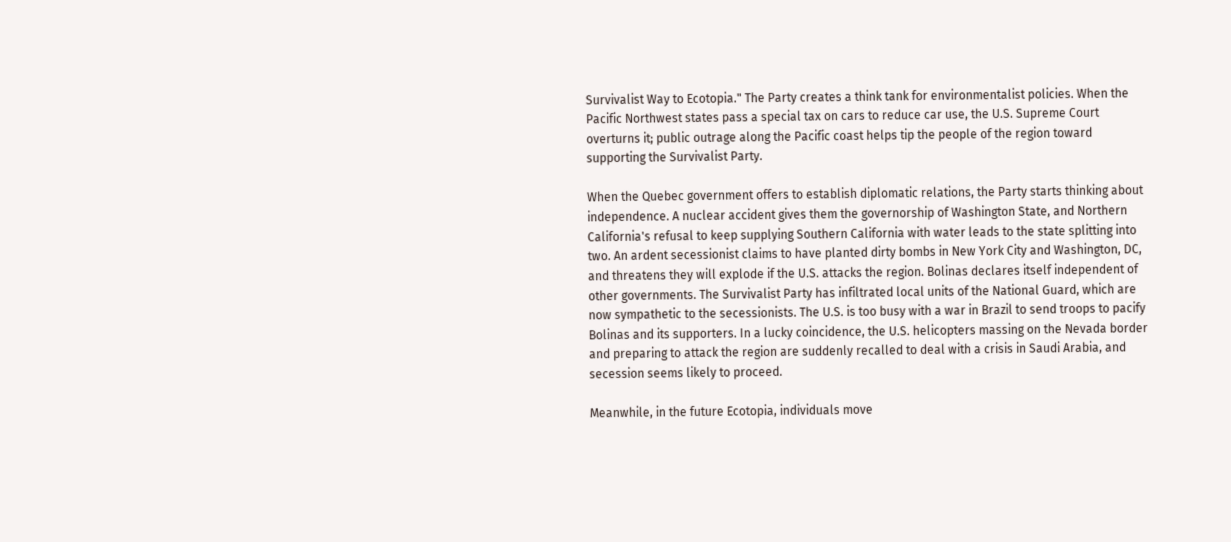Survivalist Way to Ecotopia." The Party creates a think tank for environmentalist policies. When the Pacific Northwest states pass a special tax on cars to reduce car use, the U.S. Supreme Court overturns it; public outrage along the Pacific coast helps tip the people of the region toward supporting the Survivalist Party.

When the Quebec government offers to establish diplomatic relations, the Party starts thinking about independence. A nuclear accident gives them the governorship of Washington State, and Northern California's refusal to keep supplying Southern California with water leads to the state splitting into two. An ardent secessionist claims to have planted dirty bombs in New York City and Washington, DC, and threatens they will explode if the U.S. attacks the region. Bolinas declares itself independent of other governments. The Survivalist Party has infiltrated local units of the National Guard, which are now sympathetic to the secessionists. The U.S. is too busy with a war in Brazil to send troops to pacify Bolinas and its supporters. In a lucky coincidence, the U.S. helicopters massing on the Nevada border and preparing to attack the region are suddenly recalled to deal with a crisis in Saudi Arabia, and secession seems likely to proceed.

Meanwhile, in the future Ecotopia, individuals move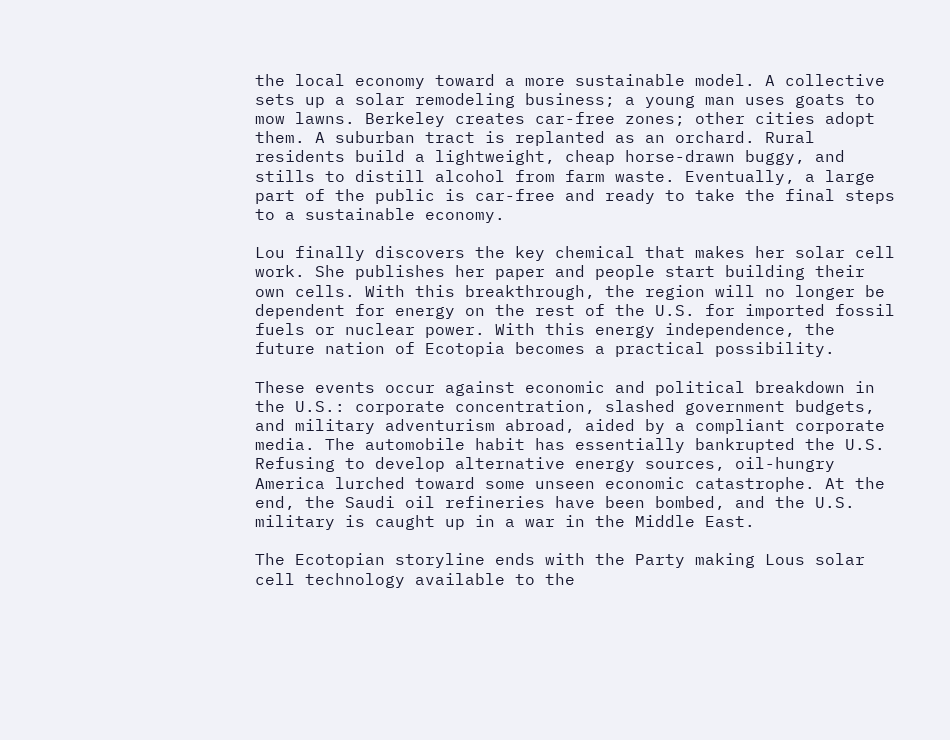the local economy toward a more sustainable model. A collective sets up a solar remodeling business; a young man uses goats to mow lawns. Berkeley creates car-free zones; other cities adopt them. A suburban tract is replanted as an orchard. Rural residents build a lightweight, cheap horse-drawn buggy, and stills to distill alcohol from farm waste. Eventually, a large part of the public is car-free and ready to take the final steps to a sustainable economy.

Lou finally discovers the key chemical that makes her solar cell work. She publishes her paper and people start building their own cells. With this breakthrough, the region will no longer be dependent for energy on the rest of the U.S. for imported fossil fuels or nuclear power. With this energy independence, the future nation of Ecotopia becomes a practical possibility.

These events occur against economic and political breakdown in the U.S.: corporate concentration, slashed government budgets, and military adventurism abroad, aided by a compliant corporate media. The automobile habit has essentially bankrupted the U.S. Refusing to develop alternative energy sources, oil-hungry America lurched toward some unseen economic catastrophe. At the end, the Saudi oil refineries have been bombed, and the U.S. military is caught up in a war in the Middle East.

The Ecotopian storyline ends with the Party making Lous solar cell technology available to the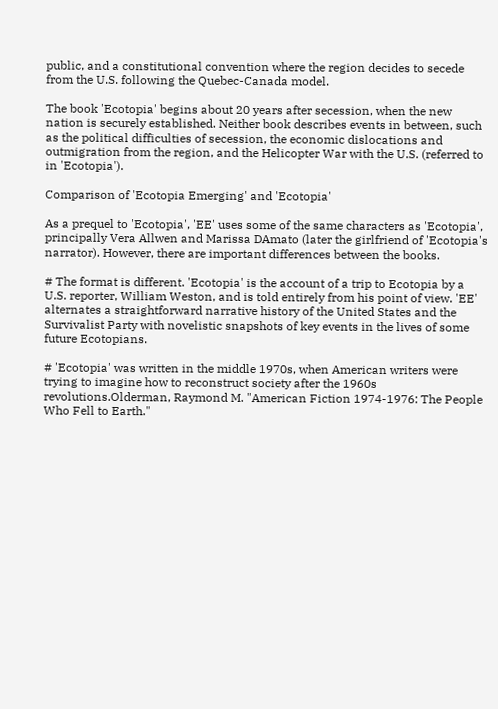public, and a constitutional convention where the region decides to secede from the U.S. following the Quebec-Canada model.

The book 'Ecotopia' begins about 20 years after secession, when the new nation is securely established. Neither book describes events in between, such as the political difficulties of secession, the economic dislocations and outmigration from the region, and the Helicopter War with the U.S. (referred to in 'Ecotopia').

Comparison of 'Ecotopia Emerging' and 'Ecotopia'

As a prequel to 'Ecotopia', 'EE' uses some of the same characters as 'Ecotopia', principally Vera Allwen and Marissa DAmato (later the girlfriend of 'Ecotopia's narrator). However, there are important differences between the books.

# The format is different. 'Ecotopia' is the account of a trip to Ecotopia by a U.S. reporter, William Weston, and is told entirely from his point of view. 'EE' alternates a straightforward narrative history of the United States and the Survivalist Party with novelistic snapshots of key events in the lives of some future Ecotopians.

# 'Ecotopia' was written in the middle 1970s, when American writers were trying to imagine how to reconstruct society after the 1960s revolutions.Olderman, Raymond M. "American Fiction 1974-1976: The People Who Fell to Earth."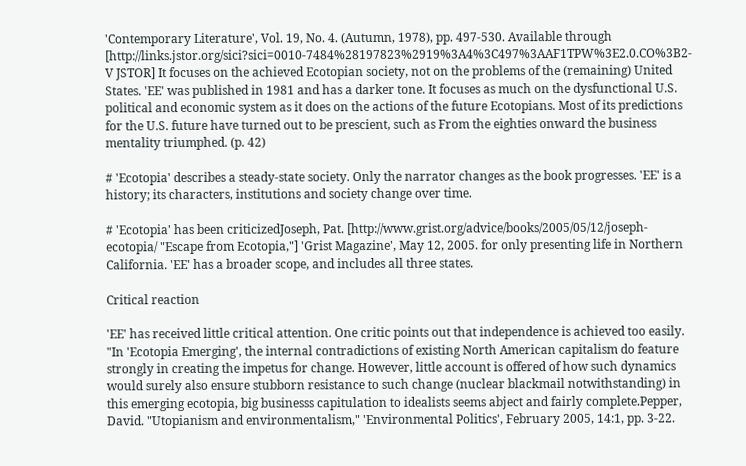'Contemporary Literature', Vol. 19, No. 4. (Autumn, 1978), pp. 497-530. Available through [http://links.jstor.org/sici?sici=0010-7484%28197823%2919%3A4%3C497%3AAF1TPW%3E2.0.CO%3B2-V JSTOR] It focuses on the achieved Ecotopian society, not on the problems of the (remaining) United States. 'EE' was published in 1981 and has a darker tone. It focuses as much on the dysfunctional U.S. political and economic system as it does on the actions of the future Ecotopians. Most of its predictions for the U.S. future have turned out to be prescient, such as From the eighties onward the business mentality triumphed. (p. 42)

# 'Ecotopia' describes a steady-state society. Only the narrator changes as the book progresses. 'EE' is a history; its characters, institutions and society change over time.

# 'Ecotopia' has been criticizedJoseph, Pat. [http://www.grist.org/advice/books/2005/05/12/joseph-ecotopia/ "Escape from Ecotopia,"] 'Grist Magazine', May 12, 2005. for only presenting life in Northern California. 'EE' has a broader scope, and includes all three states.

Critical reaction

'EE' has received little critical attention. One critic points out that independence is achieved too easily. "In 'Ecotopia Emerging', the internal contradictions of existing North American capitalism do feature strongly in creating the impetus for change. However, little account is offered of how such dynamics would surely also ensure stubborn resistance to such change (nuclear blackmail notwithstanding) in this emerging ecotopia, big businesss capitulation to idealists seems abject and fairly complete.Pepper, David. "Utopianism and environmentalism," 'Environmental Politics', February 2005, 14:1, pp. 3-22.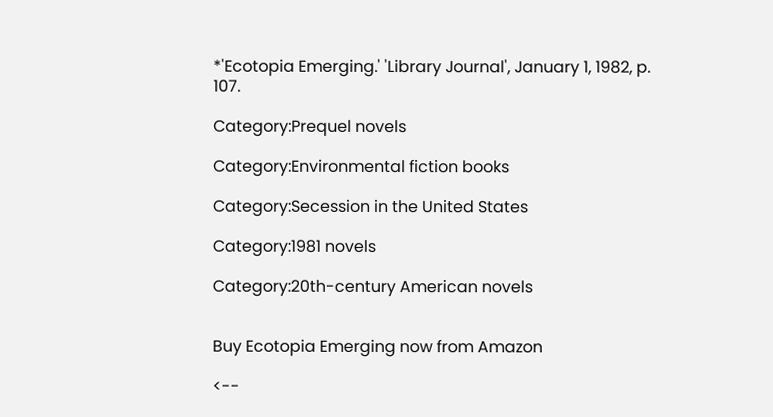*'Ecotopia Emerging.' 'Library Journal', January 1, 1982, p. 107.

Category:Prequel novels

Category:Environmental fiction books

Category:Secession in the United States

Category:1981 novels

Category:20th-century American novels


Buy Ecotopia Emerging now from Amazon

<--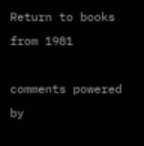Return to books from 1981

comments powered by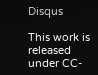Disqus

This work is released under CC-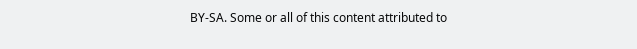BY-SA. Some or all of this content attributed to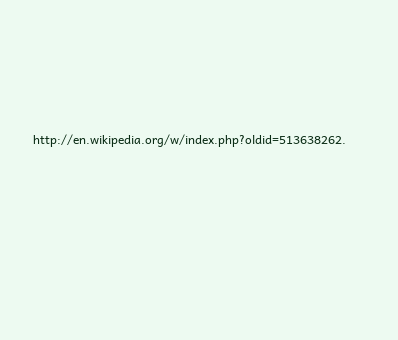http://en.wikipedia.org/w/index.php?oldid=513638262.